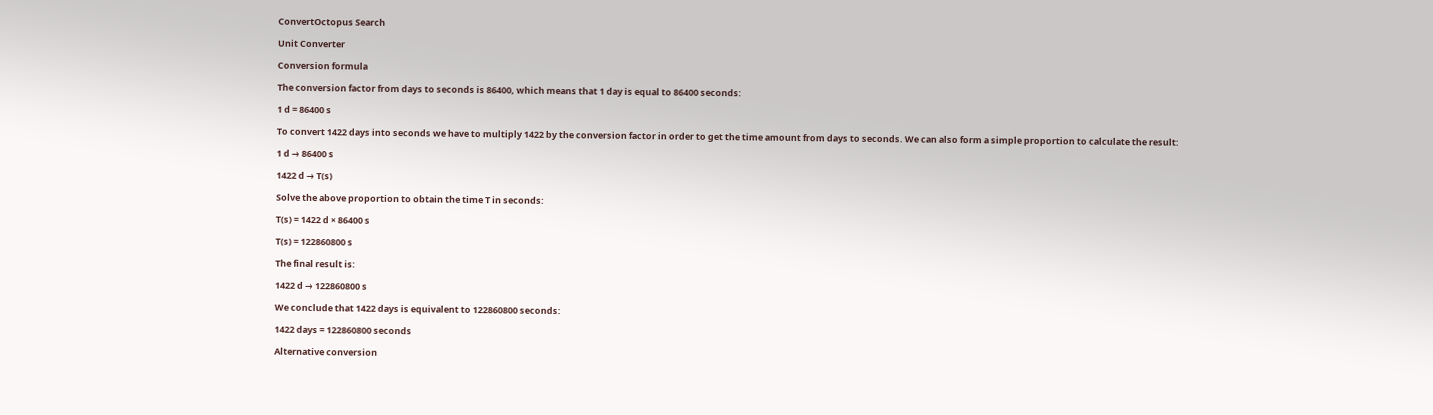ConvertOctopus Search

Unit Converter

Conversion formula

The conversion factor from days to seconds is 86400, which means that 1 day is equal to 86400 seconds:

1 d = 86400 s

To convert 1422 days into seconds we have to multiply 1422 by the conversion factor in order to get the time amount from days to seconds. We can also form a simple proportion to calculate the result:

1 d → 86400 s

1422 d → T(s)

Solve the above proportion to obtain the time T in seconds:

T(s) = 1422 d × 86400 s

T(s) = 122860800 s

The final result is:

1422 d → 122860800 s

We conclude that 1422 days is equivalent to 122860800 seconds:

1422 days = 122860800 seconds

Alternative conversion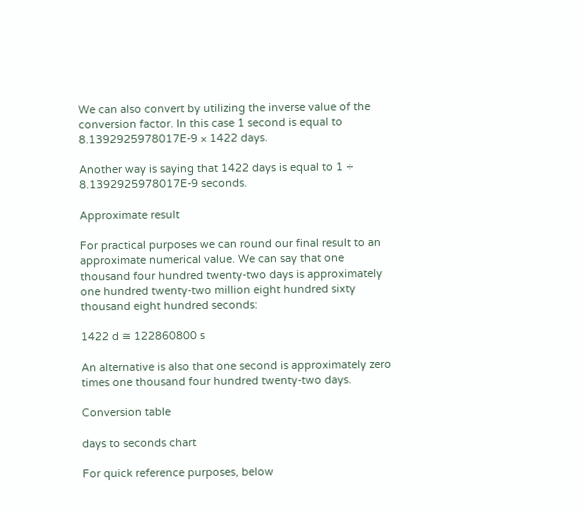We can also convert by utilizing the inverse value of the conversion factor. In this case 1 second is equal to 8.1392925978017E-9 × 1422 days.

Another way is saying that 1422 days is equal to 1 ÷ 8.1392925978017E-9 seconds.

Approximate result

For practical purposes we can round our final result to an approximate numerical value. We can say that one thousand four hundred twenty-two days is approximately one hundred twenty-two million eight hundred sixty thousand eight hundred seconds:

1422 d ≅ 122860800 s

An alternative is also that one second is approximately zero times one thousand four hundred twenty-two days.

Conversion table

days to seconds chart

For quick reference purposes, below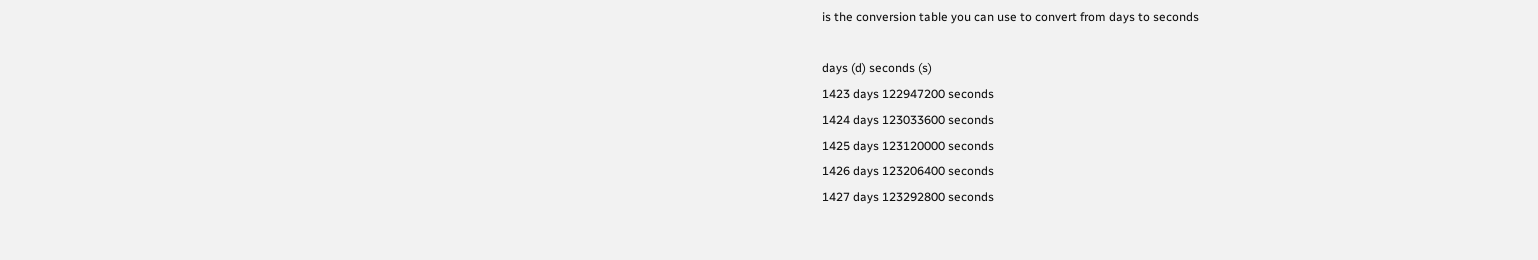is the conversion table you can use to convert from days to seconds

days (d) seconds (s)
1423 days 122947200 seconds
1424 days 123033600 seconds
1425 days 123120000 seconds
1426 days 123206400 seconds
1427 days 123292800 seconds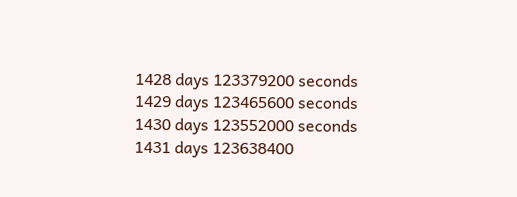1428 days 123379200 seconds
1429 days 123465600 seconds
1430 days 123552000 seconds
1431 days 123638400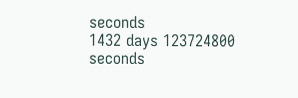seconds
1432 days 123724800 seconds